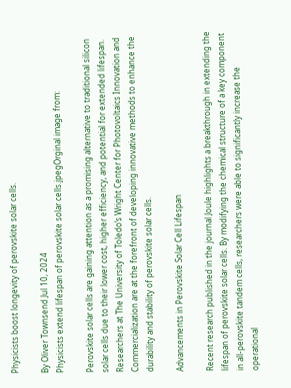Physicists boost longevity of perovskite solar cells.

By Oliver Townsend Jul 10, 2024
Physicists extend lifespan of perovskite solar cells.jpegOrginal image from:

Perovskite solar cells are gaining attention as a promising alternative to traditional silicon solar cells due to their lower cost, higher efficiency, and potential for extended lifespan. Researchers at The University of Toledo’s Wright Center for Photovoltaics Innovation and Commercialization are at the forefront of developing innovative methods to enhance the durability and stability of perovskite solar cells.

Advancements in Perovskite Solar Cell Lifespan

Recent research published in the journal Joule highlights a breakthrough in extending the lifespan of perovskite solar cells. By modifying the chemical structure of a key component in all-perovskite tandem cells, researchers were able to significantly increase the operational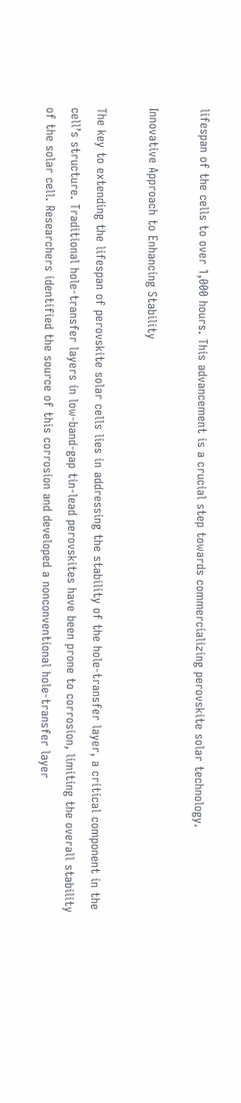lifespan of the cells to over 1,000 hours. This advancement is a crucial step towards commercializing perovskite solar technology.

Innovative Approach to Enhancing Stability

The key to extending the lifespan of perovskite solar cells lies in addressing the stability of the hole-transfer layer, a critical component in the cell’s structure. Traditional hole-transfer layers in low-band-gap tin-lead perovskites have been prone to corrosion, limiting the overall stability of the solar cell. Researchers identified the source of this corrosion and developed a nonconventional hole-transfer layer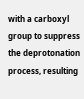with a carboxyl group to suppress the deprotonation process, resulting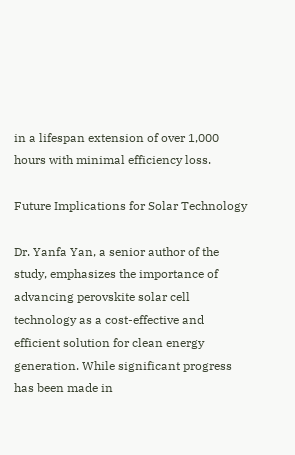in a lifespan extension of over 1,000 hours with minimal efficiency loss.

Future Implications for Solar Technology

Dr. Yanfa Yan, a senior author of the study, emphasizes the importance of advancing perovskite solar cell technology as a cost-effective and efficient solution for clean energy generation. While significant progress has been made in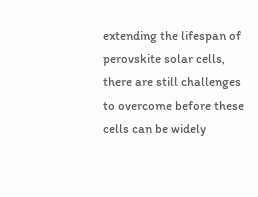extending the lifespan of perovskite solar cells, there are still challenges to overcome before these cells can be widely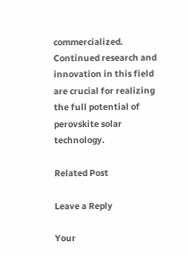commercialized. Continued research and innovation in this field are crucial for realizing the full potential of perovskite solar technology.

Related Post

Leave a Reply

Your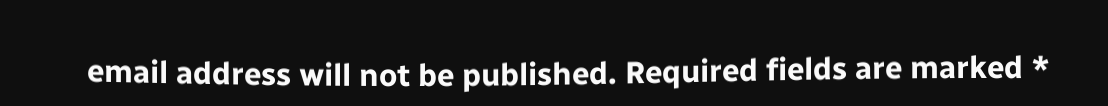email address will not be published. Required fields are marked *